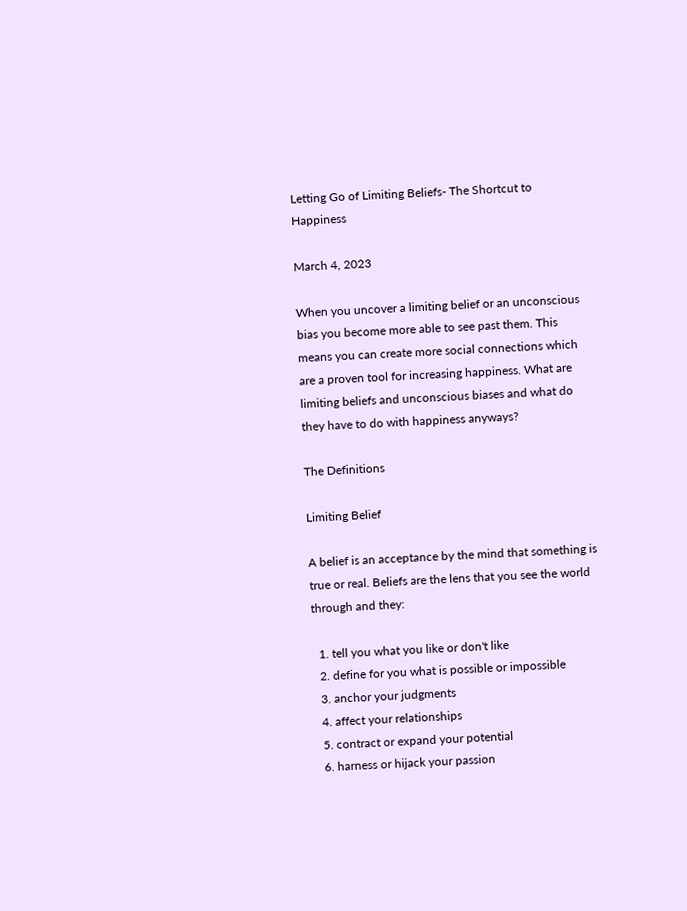Letting Go of Limiting Beliefs- The Shortcut to Happiness

March 4, 2023

When you uncover a limiting belief or an unconscious bias you become more able to see past them. This means you can create more social connections which are a proven tool for increasing happiness. What are limiting beliefs and unconscious biases and what do they have to do with happiness anyways?

The Definitions

Limiting Belief

A belief is an acceptance by the mind that something is true or real. Beliefs are the lens that you see the world through and they:

  1. tell you what you like or don't like
  2. define for you what is possible or impossible
  3. anchor your judgments
  4. affect your relationships
  5. contract or expand your potential
  6. harness or hijack your passion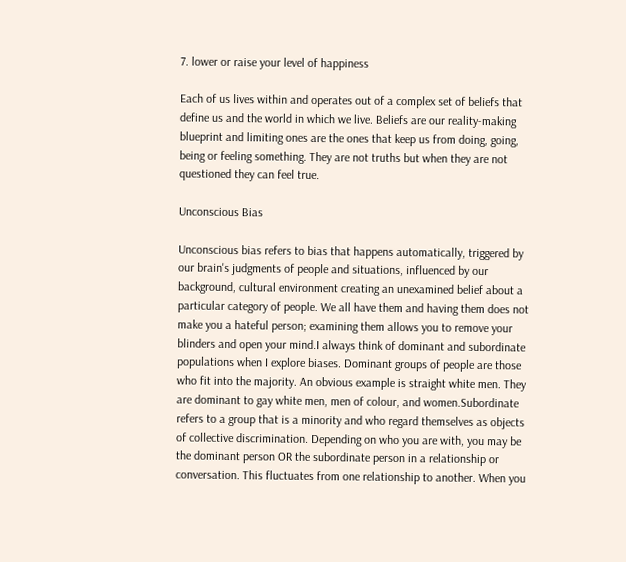7. lower or raise your level of happiness

Each of us lives within and operates out of a complex set of beliefs that define us and the world in which we live. Beliefs are our reality-making blueprint and limiting ones are the ones that keep us from doing, going, being or feeling something. They are not truths but when they are not questioned they can feel true.

Unconscious Bias

Unconscious bias refers to bias that happens automatically, triggered by our brain's judgments of people and situations, influenced by our background, cultural environment creating an unexamined belief about a particular category of people. We all have them and having them does not make you a hateful person; examining them allows you to remove your blinders and open your mind.I always think of dominant and subordinate populations when I explore biases. Dominant groups of people are those who fit into the majority. An obvious example is straight white men. They are dominant to gay white men, men of colour, and women.Subordinate  refers to a group that is a minority and who regard themselves as objects of collective discrimination. Depending on who you are with, you may be the dominant person OR the subordinate person in a relationship or conversation. This fluctuates from one relationship to another. When you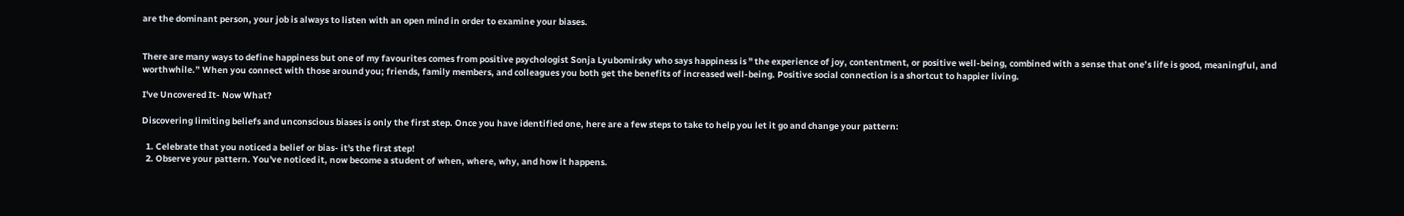are the dominant person, your job is always to listen with an open mind in order to examine your biases.


There are many ways to define happiness but one of my favourites comes from positive psychologist Sonja Lyubomirsky who says happiness is " the experience of joy, contentment, or positive well-being, combined with a sense that one’s life is good, meaningful, and worthwhile.” When you connect with those around you; friends, family members, and colleagues you both get the benefits of increased well-being. Positive social connection is a shortcut to happier living.

I've Uncovered It- Now What?

Discovering limiting beliefs and unconscious biases is only the first step. Once you have identified one, here are a few steps to take to help you let it go and change your pattern:

  1. Celebrate that you noticed a belief or bias- it's the first step!
  2. Observe your pattern. You've noticed it, now become a student of when, where, why, and how it happens.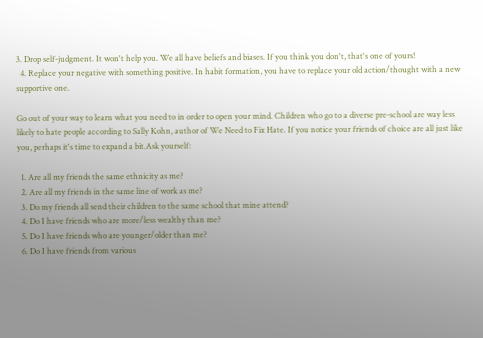3. Drop self-judgment. It won't help you. We all have beliefs and biases. If you think you don't, that's one of yours!
  4. Replace your negative with something positive. In habit formation, you have to replace your old action/thought with a new supportive one.

Go out of your way to learn what you need to in order to open your mind. Children who go to a diverse pre-school are way less likely to hate people according to Sally Kohn, author of We Need to Fix Hate. If you notice your friends of choice are all just like you, perhaps it's time to expand a bit.Ask yourself:

  1. Are all my friends the same ethnicity as me?
  2. Are all my friends in the same line of work as me?
  3. Do my friends all send their children to the same school that mine attend?
  4. Do I have friends who are more/less wealthy than me?
  5. Do I have friends who are younger/older than me?
  6. Do I have friends from various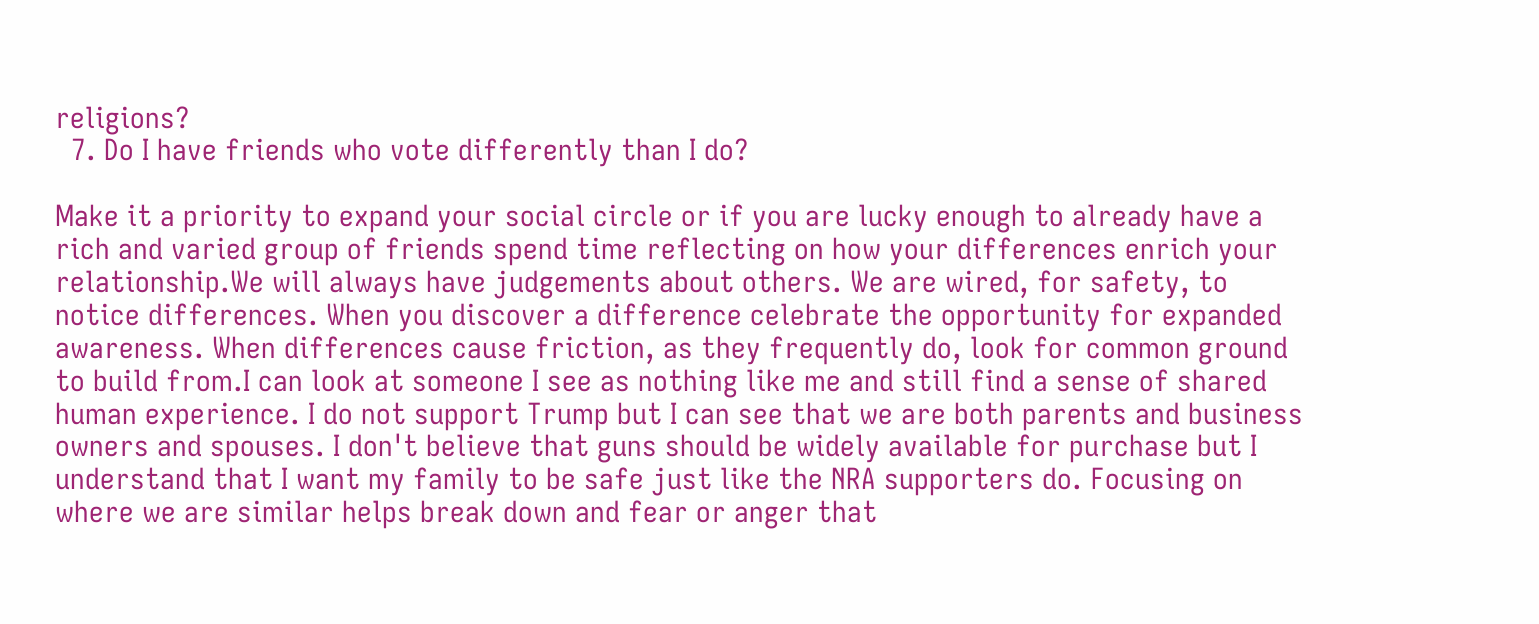religions?
  7. Do I have friends who vote differently than I do?

Make it a priority to expand your social circle or if you are lucky enough to already have a rich and varied group of friends spend time reflecting on how your differences enrich your relationship.We will always have judgements about others. We are wired, for safety, to notice differences. When you discover a difference celebrate the opportunity for expanded awareness. When differences cause friction, as they frequently do, look for common ground to build from.I can look at someone I see as nothing like me and still find a sense of shared human experience. I do not support Trump but I can see that we are both parents and business owners and spouses. I don't believe that guns should be widely available for purchase but I understand that I want my family to be safe just like the NRA supporters do. Focusing on where we are similar helps break down and fear or anger that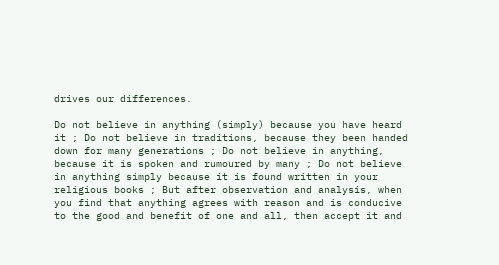drives our differences.

Do not believe in anything (simply) because you have heard it ; Do not believe in traditions, because they been handed down for many generations ; Do not believe in anything, because it is spoken and rumoured by many ; Do not believe in anything simply because it is found written in your religious books ; But after observation and analysis, when you find that anything agrees with reason and is conducive to the good and benefit of one and all, then accept it and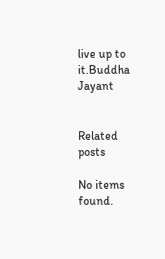live up to it.Buddha Jayant


Related posts

No items found.